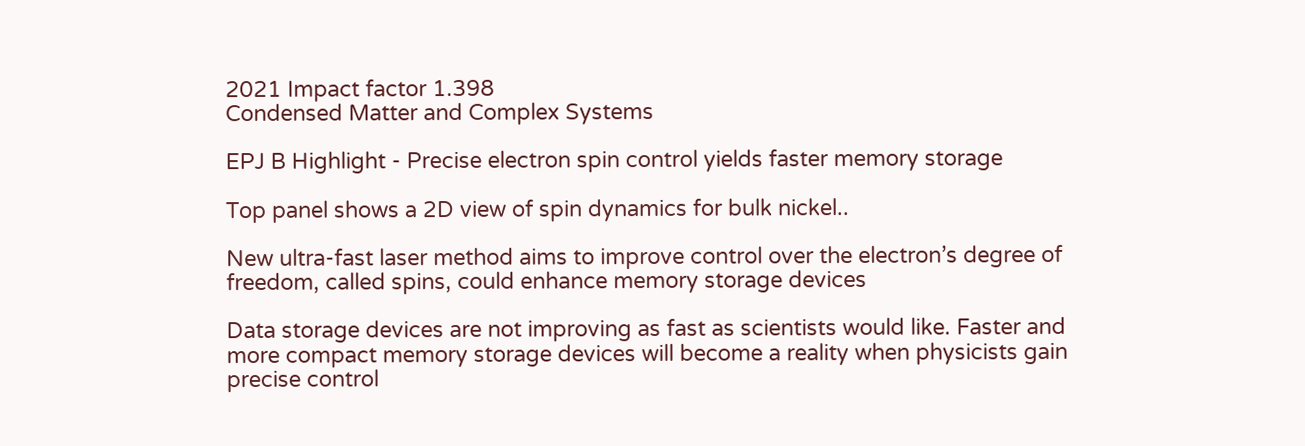2021 Impact factor 1.398
Condensed Matter and Complex Systems

EPJ B Highlight - Precise electron spin control yields faster memory storage

Top panel shows a 2D view of spin dynamics for bulk nickel..

New ultra-fast laser method aims to improve control over the electron’s degree of freedom, called spins, could enhance memory storage devices

Data storage devices are not improving as fast as scientists would like. Faster and more compact memory storage devices will become a reality when physicists gain precise control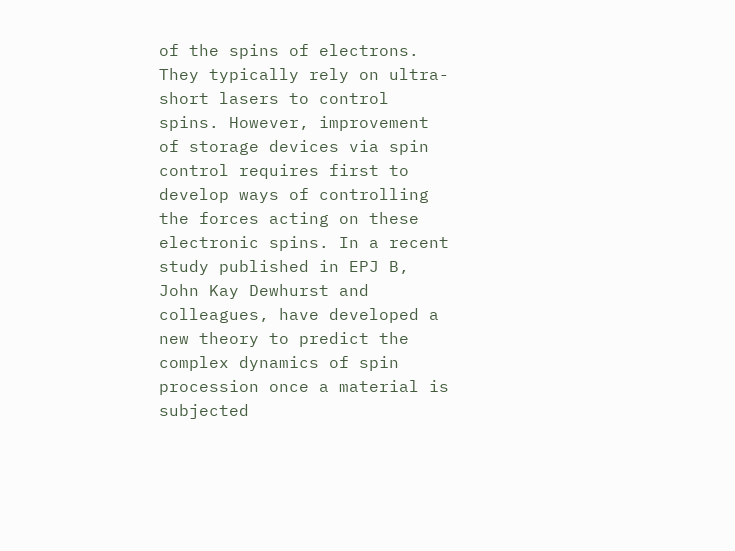of the spins of electrons. They typically rely on ultra-short lasers to control spins. However, improvement of storage devices via spin control requires first to develop ways of controlling the forces acting on these electronic spins. In a recent study published in EPJ B, John Kay Dewhurst and colleagues, have developed a new theory to predict the complex dynamics of spin procession once a material is subjected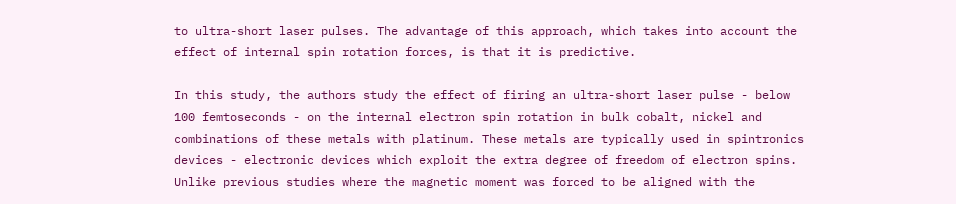to ultra-short laser pulses. The advantage of this approach, which takes into account the effect of internal spin rotation forces, is that it is predictive.

In this study, the authors study the effect of firing an ultra-short laser pulse - below 100 femtoseconds - on the internal electron spin rotation in bulk cobalt, nickel and combinations of these metals with platinum. These metals are typically used in spintronics devices - electronic devices which exploit the extra degree of freedom of electron spins. Unlike previous studies where the magnetic moment was forced to be aligned with the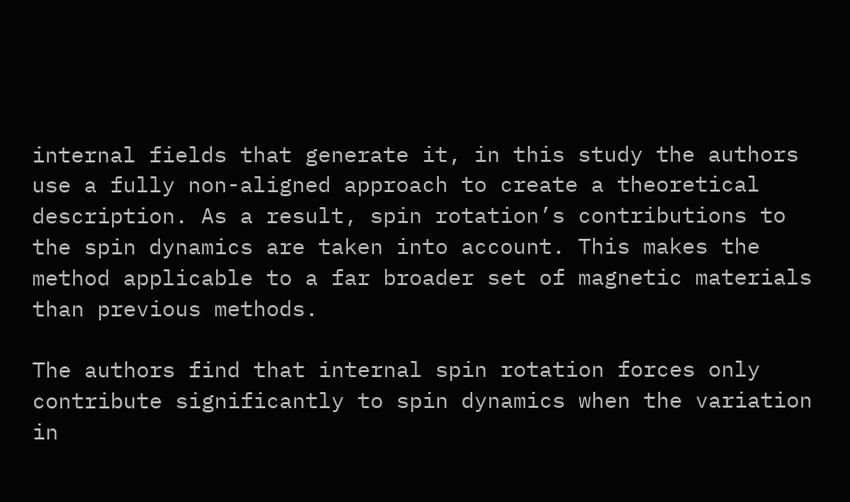internal fields that generate it, in this study the authors use a fully non-aligned approach to create a theoretical description. As a result, spin rotation’s contributions to the spin dynamics are taken into account. This makes the method applicable to a far broader set of magnetic materials than previous methods.

The authors find that internal spin rotation forces only contribute significantly to spin dynamics when the variation in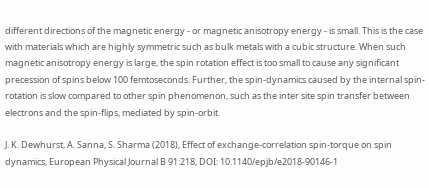different directions of the magnetic energy - or magnetic anisotropy energy - is small. This is the case with materials which are highly symmetric such as bulk metals with a cubic structure. When such magnetic anisotropy energy is large, the spin rotation effect is too small to cause any significant precession of spins below 100 femtoseconds. Further, the spin-dynamics caused by the internal spin-rotation is slow compared to other spin phenomenon, such as the inter site spin transfer between electrons and the spin-flips, mediated by spin-orbit.

J. K. Dewhurst, A. Sanna, S. Sharma (2018), Effect of exchange-correlation spin-torque on spin dynamics, European Physical Journal B 91:218, DOI: 10.1140/epjb/e2018-90146-1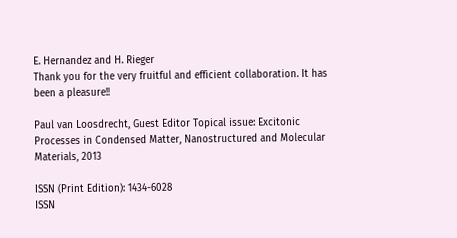E. Hernandez and H. Rieger
Thank you for the very fruitful and efficient collaboration. It has been a pleasure!!

Paul van Loosdrecht, Guest Editor Topical issue: Excitonic Processes in Condensed Matter, Nanostructured and Molecular Materials, 2013

ISSN (Print Edition): 1434-6028
ISSN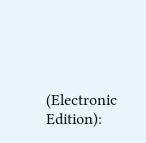(Electronic Edition):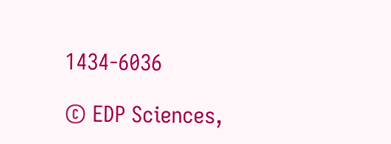1434-6036

© EDP Sciences,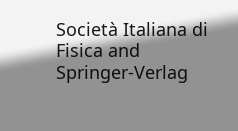Società Italiana di Fisica and Springer-Verlag